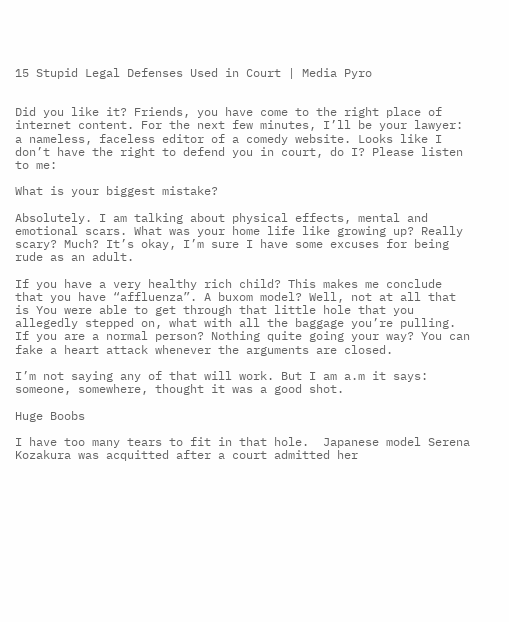15 Stupid Legal Defenses Used in Court | Media Pyro


Did you like it? Friends, you have come to the right place of internet content. For the next few minutes, I’ll be your lawyer: a nameless, faceless editor of a comedy website. Looks like I don’t have the right to defend you in court, do I? Please listen to me:

What is your biggest mistake?

Absolutely. I am talking about physical effects, mental and emotional scars. What was your home life like growing up? Really scary? Much? It’s okay, I’m sure I have some excuses for being rude as an adult.

If you have a very healthy rich child? This makes me conclude that you have “affluenza”. A buxom model? Well, not at all that is You were able to get through that little hole that you allegedly stepped on, what with all the baggage you’re pulling. If you are a normal person? Nothing quite going your way? You can fake a heart attack whenever the arguments are closed.

I’m not saying any of that will work. But I am a.m it says: someone, somewhere, thought it was a good shot.

Huge Boobs

I have too many tears to fit in that hole.  Japanese model Serena Kozakura was acquitted after a court admitted her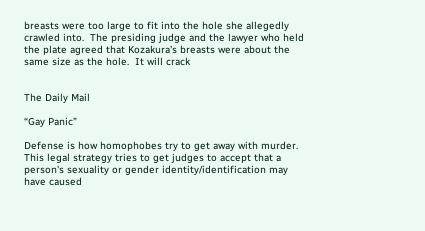breasts were too large to fit into the hole she allegedly crawled into.  The presiding judge and the lawyer who held the plate agreed that Kozakura's breasts were about the same size as the hole.  It will crack


The Daily Mail

“Gay Panic”

Defense is how homophobes try to get away with murder.  This legal strategy tries to get judges to accept that a person's sexuality or gender identity/identification may have caused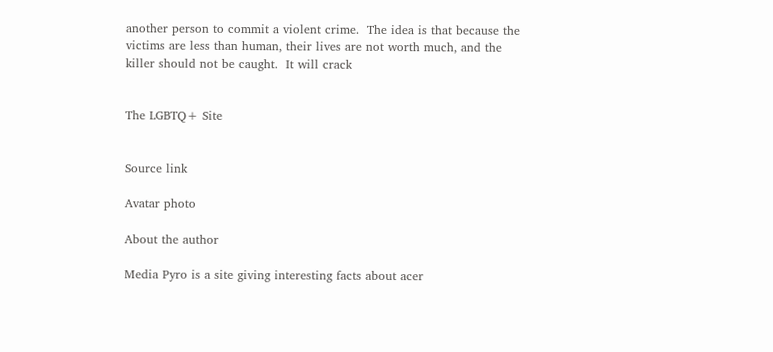another person to commit a violent crime.  The idea is that because the victims are less than human, their lives are not worth much, and the killer should not be caught.  It will crack


The LGBTQ+ Site


Source link

Avatar photo

About the author

Media Pyro is a site giving interesting facts about acer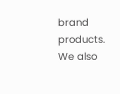brand products. We also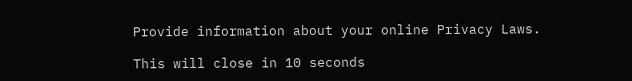Provide information about your online Privacy Laws.

This will close in 10 seconds